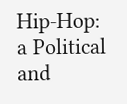Hip-Hop: a Political and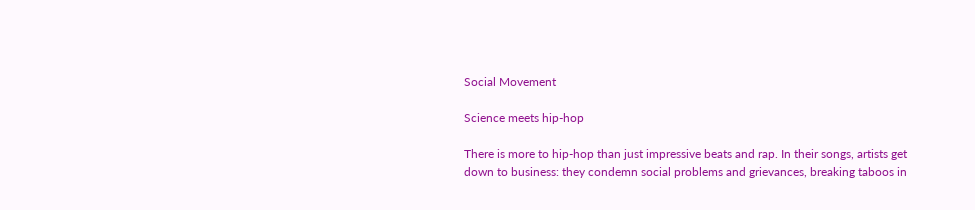Social Movement

Science meets hip-hop

There is more to hip-hop than just impressive beats and rap. In their songs, artists get down to business: they condemn social problems and grievances, breaking taboos in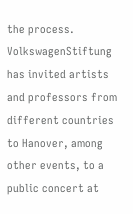the process. VolkswagenStiftung has invited artists and professors from different countries to Hanover, among other events, to a public concert at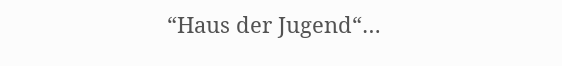“Haus der Jugend“…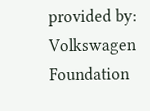provided by: Volkswagen Foundation